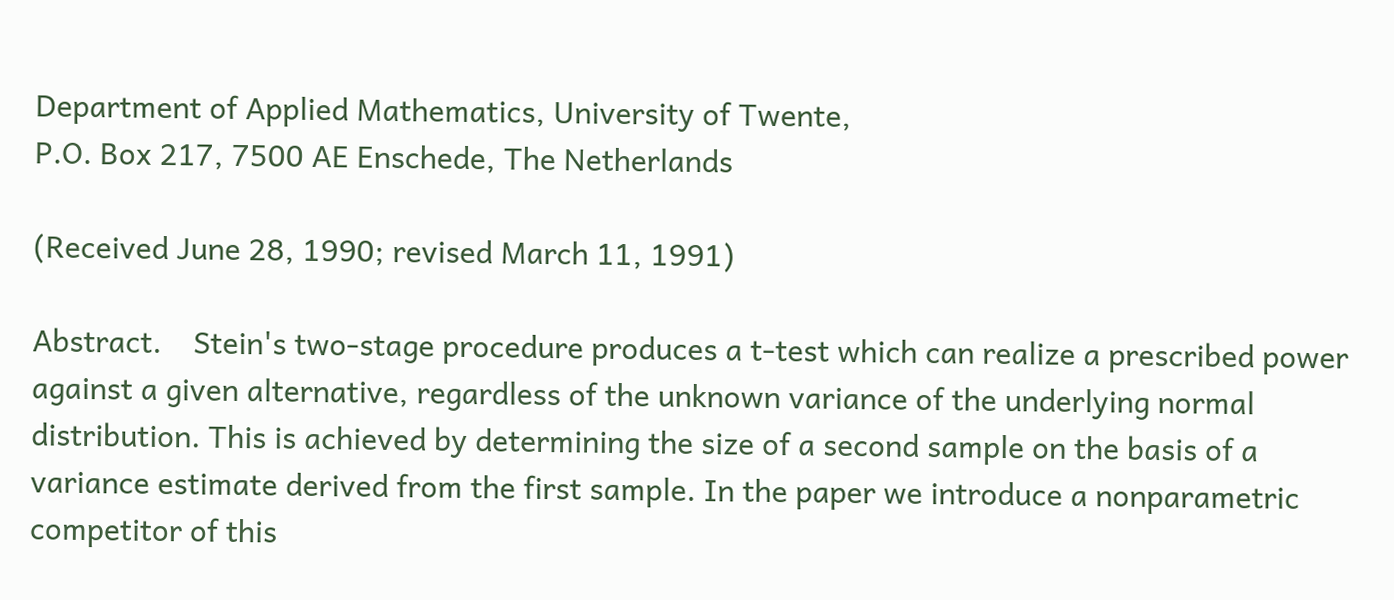Department of Applied Mathematics, University of Twente,
P.O. Box 217, 7500 AE Enschede, The Netherlands

(Received June 28, 1990; revised March 11, 1991)

Abstract.    Stein's two-stage procedure produces a t-test which can realize a prescribed power against a given alternative, regardless of the unknown variance of the underlying normal distribution. This is achieved by determining the size of a second sample on the basis of a variance estimate derived from the first sample. In the paper we introduce a nonparametric competitor of this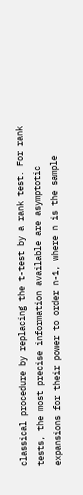classical procedure by replacing the t-test by a rank test. For rank tests, the most precise information available are asymptotic expansions for their power to order n-1, where n is the sample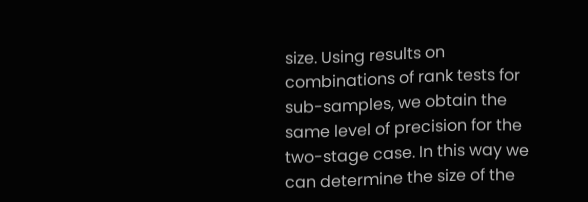size. Using results on combinations of rank tests for sub-samples, we obtain the same level of precision for the two-stage case. In this way we can determine the size of the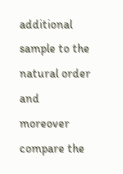additional sample to the natural order and moreover compare the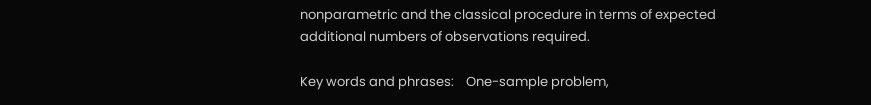nonparametric and the classical procedure in terms of expected additional numbers of observations required.

Key words and phrases:    One-sample problem,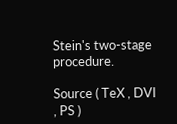Stein's two-stage procedure.

Source ( TeX , DVI , PS )